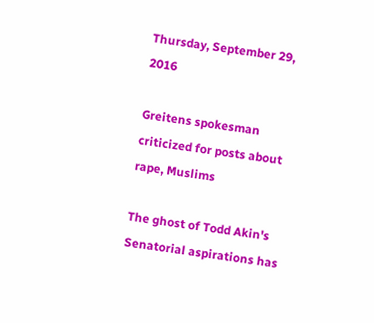Thursday, September 29, 2016

Greitens spokesman criticized for posts about rape, Muslims

The ghost of Todd Akin's Senatorial aspirations has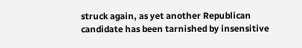struck again, as yet another Republican candidate has been tarnished by insensitive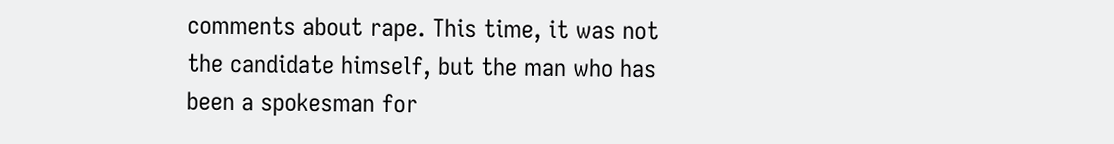comments about rape. This time, it was not the candidate himself, but the man who has been a spokesman for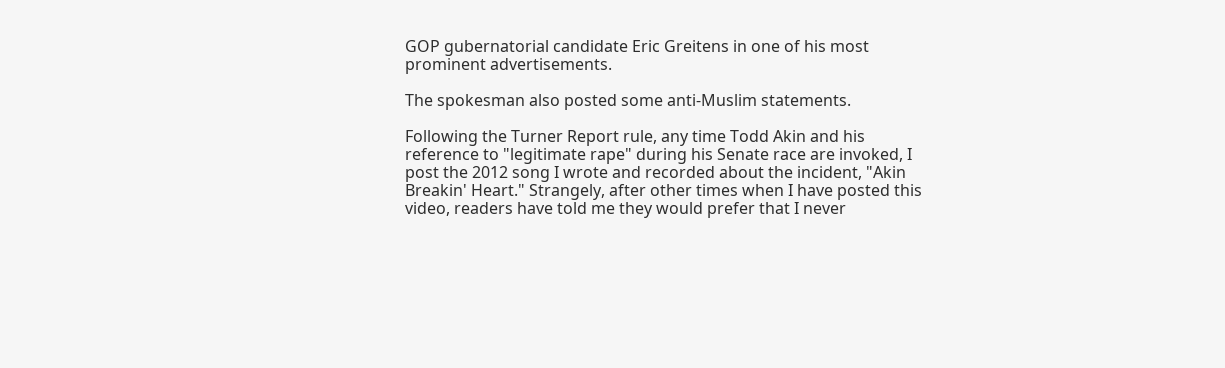GOP gubernatorial candidate Eric Greitens in one of his most prominent advertisements.

The spokesman also posted some anti-Muslim statements.

Following the Turner Report rule, any time Todd Akin and his reference to "legitimate rape" during his Senate race are invoked, I post the 2012 song I wrote and recorded about the incident, "Akin Breakin' Heart." Strangely, after other times when I have posted this video, readers have told me they would prefer that I never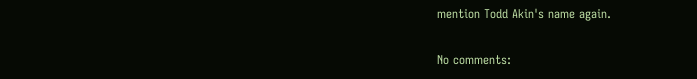mention Todd Akin's name again.

No comments: